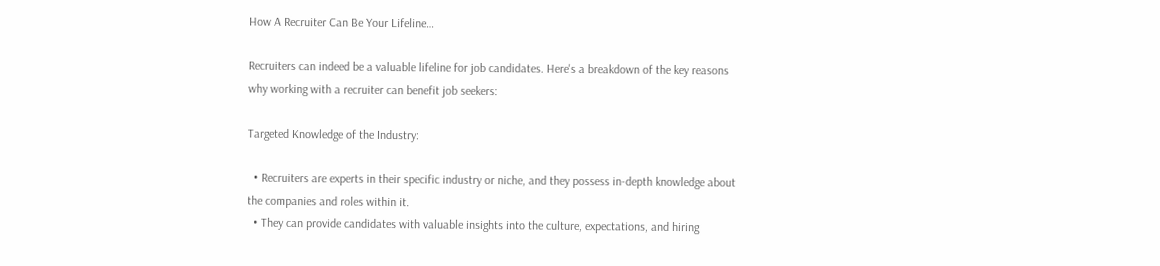How A Recruiter Can Be Your Lifeline…

Recruiters can indeed be a valuable lifeline for job candidates. Here's a breakdown of the key reasons why working with a recruiter can benefit job seekers:

Targeted Knowledge of the Industry:

  • Recruiters are experts in their specific industry or niche, and they possess in-depth knowledge about the companies and roles within it.
  • They can provide candidates with valuable insights into the culture, expectations, and hiring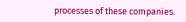processes of these companies.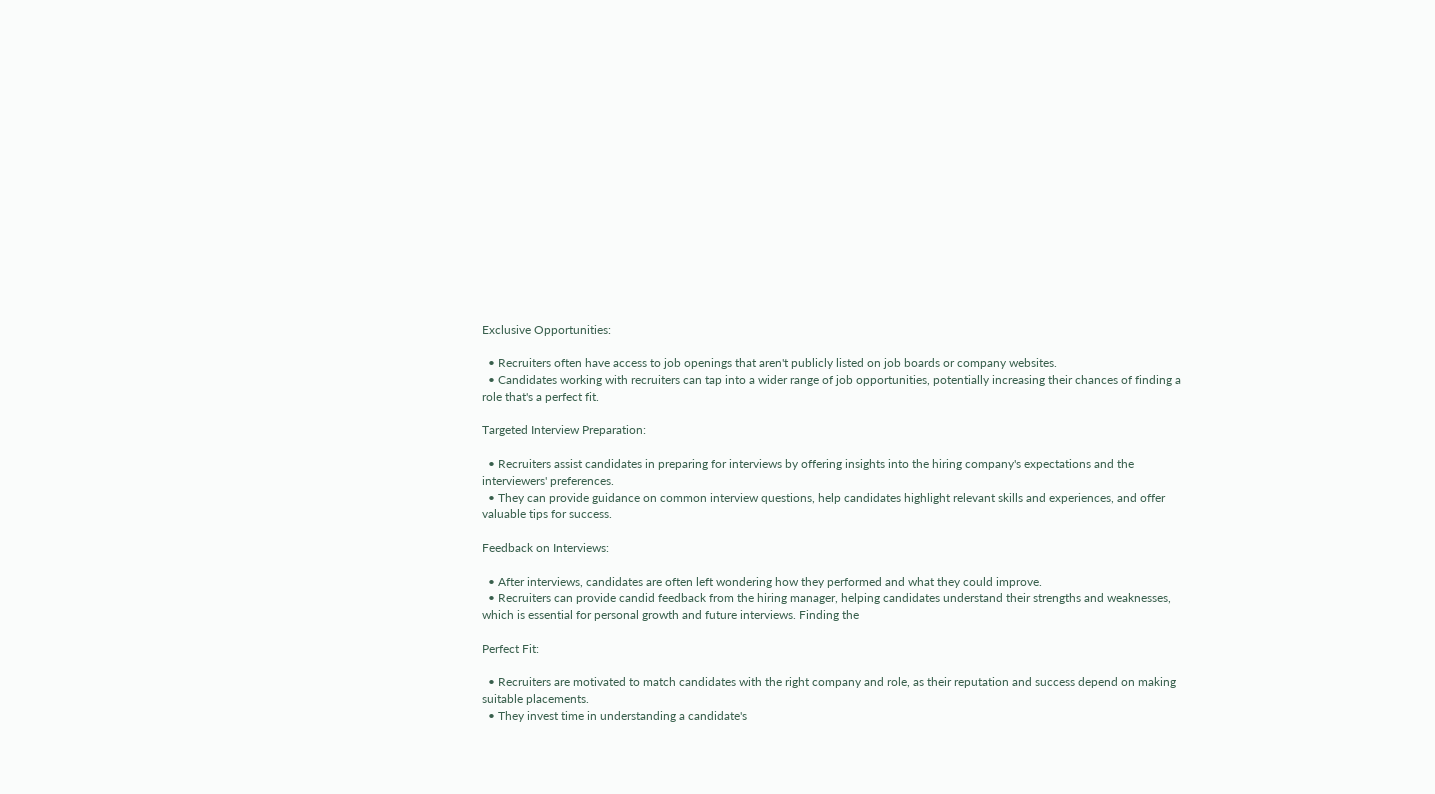Exclusive Opportunities:

  • Recruiters often have access to job openings that aren't publicly listed on job boards or company websites.
  • Candidates working with recruiters can tap into a wider range of job opportunities, potentially increasing their chances of finding a role that's a perfect fit.

Targeted Interview Preparation:

  • Recruiters assist candidates in preparing for interviews by offering insights into the hiring company's expectations and the interviewers' preferences.
  • They can provide guidance on common interview questions, help candidates highlight relevant skills and experiences, and offer valuable tips for success.

Feedback on Interviews:

  • After interviews, candidates are often left wondering how they performed and what they could improve.
  • Recruiters can provide candid feedback from the hiring manager, helping candidates understand their strengths and weaknesses, which is essential for personal growth and future interviews. Finding the

Perfect Fit:

  • Recruiters are motivated to match candidates with the right company and role, as their reputation and success depend on making suitable placements.
  • They invest time in understanding a candidate's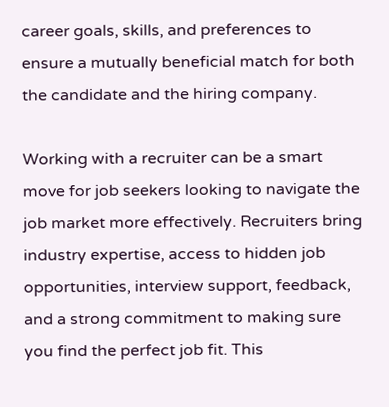career goals, skills, and preferences to ensure a mutually beneficial match for both the candidate and the hiring company.

Working with a recruiter can be a smart move for job seekers looking to navigate the job market more effectively. Recruiters bring industry expertise, access to hidden job opportunities, interview support, feedback, and a strong commitment to making sure you find the perfect job fit. This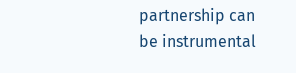partnership can be instrumental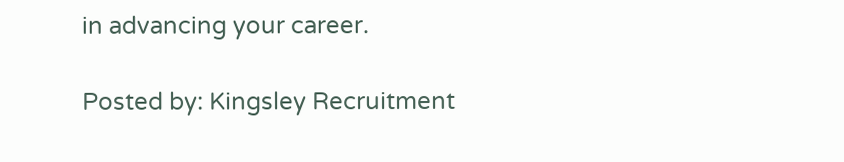in advancing your career.

Posted by: Kingsley Recruitment